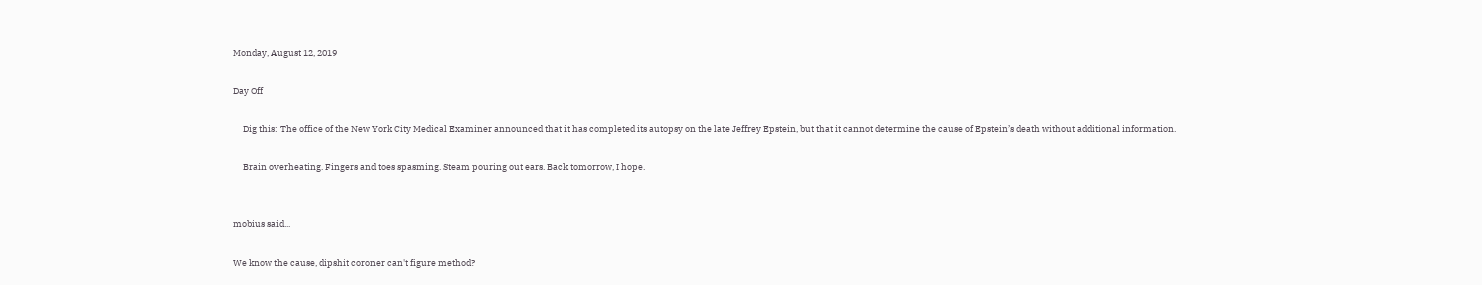Monday, August 12, 2019

Day Off

     Dig this: The office of the New York City Medical Examiner announced that it has completed its autopsy on the late Jeffrey Epstein, but that it cannot determine the cause of Epstein’s death without additional information.

     Brain overheating. Fingers and toes spasming. Steam pouring out ears. Back tomorrow, I hope.


mobius said...

We know the cause, dipshit coroner can't figure method?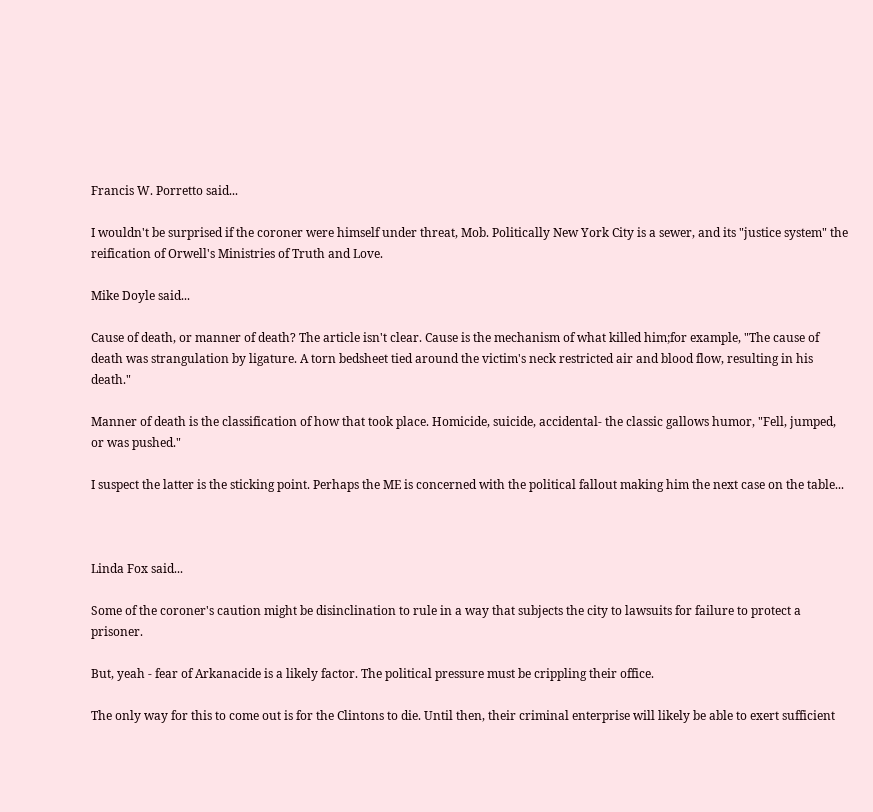Francis W. Porretto said...

I wouldn't be surprised if the coroner were himself under threat, Mob. Politically New York City is a sewer, and its "justice system" the reification of Orwell's Ministries of Truth and Love.

Mike Doyle said...

Cause of death, or manner of death? The article isn't clear. Cause is the mechanism of what killed him;for example, "The cause of death was strangulation by ligature. A torn bedsheet tied around the victim's neck restricted air and blood flow, resulting in his death."

Manner of death is the classification of how that took place. Homicide, suicide, accidental- the classic gallows humor, "Fell, jumped, or was pushed."

I suspect the latter is the sticking point. Perhaps the ME is concerned with the political fallout making him the next case on the table...



Linda Fox said...

Some of the coroner's caution might be disinclination to rule in a way that subjects the city to lawsuits for failure to protect a prisoner.

But, yeah - fear of Arkanacide is a likely factor. The political pressure must be crippling their office.

The only way for this to come out is for the Clintons to die. Until then, their criminal enterprise will likely be able to exert sufficient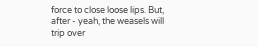force to close loose lips. But, after - yeah, the weasels will trip over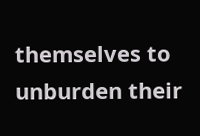themselves to unburden their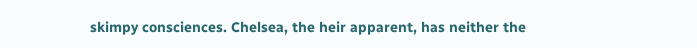skimpy consciences. Chelsea, the heir apparent, has neither the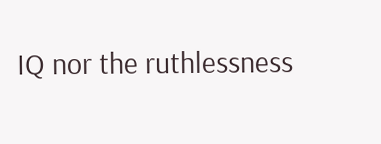IQ nor the ruthlessness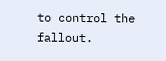to control the fallout.